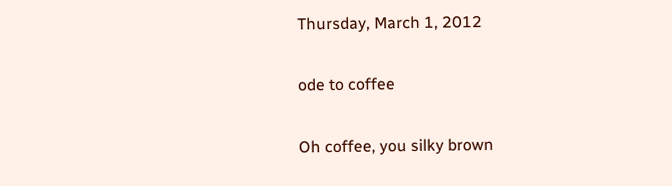Thursday, March 1, 2012

ode to coffee

Oh coffee, you silky brown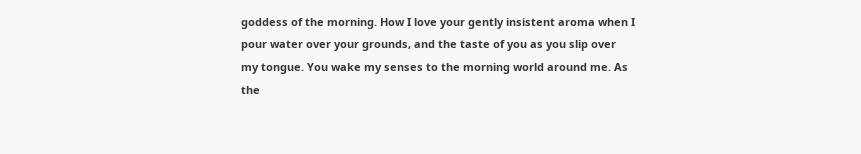goddess of the morning. How I love your gently insistent aroma when I pour water over your grounds, and the taste of you as you slip over my tongue. You wake my senses to the morning world around me. As the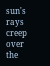sun's rays creep over the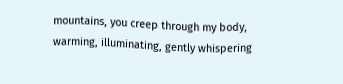mountains, you creep through my body, warming, illuminating, gently whispering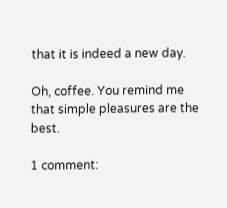that it is indeed a new day.

Oh, coffee. You remind me that simple pleasures are the best.

1 comment: